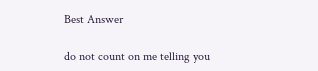Best Answer

do not count on me telling you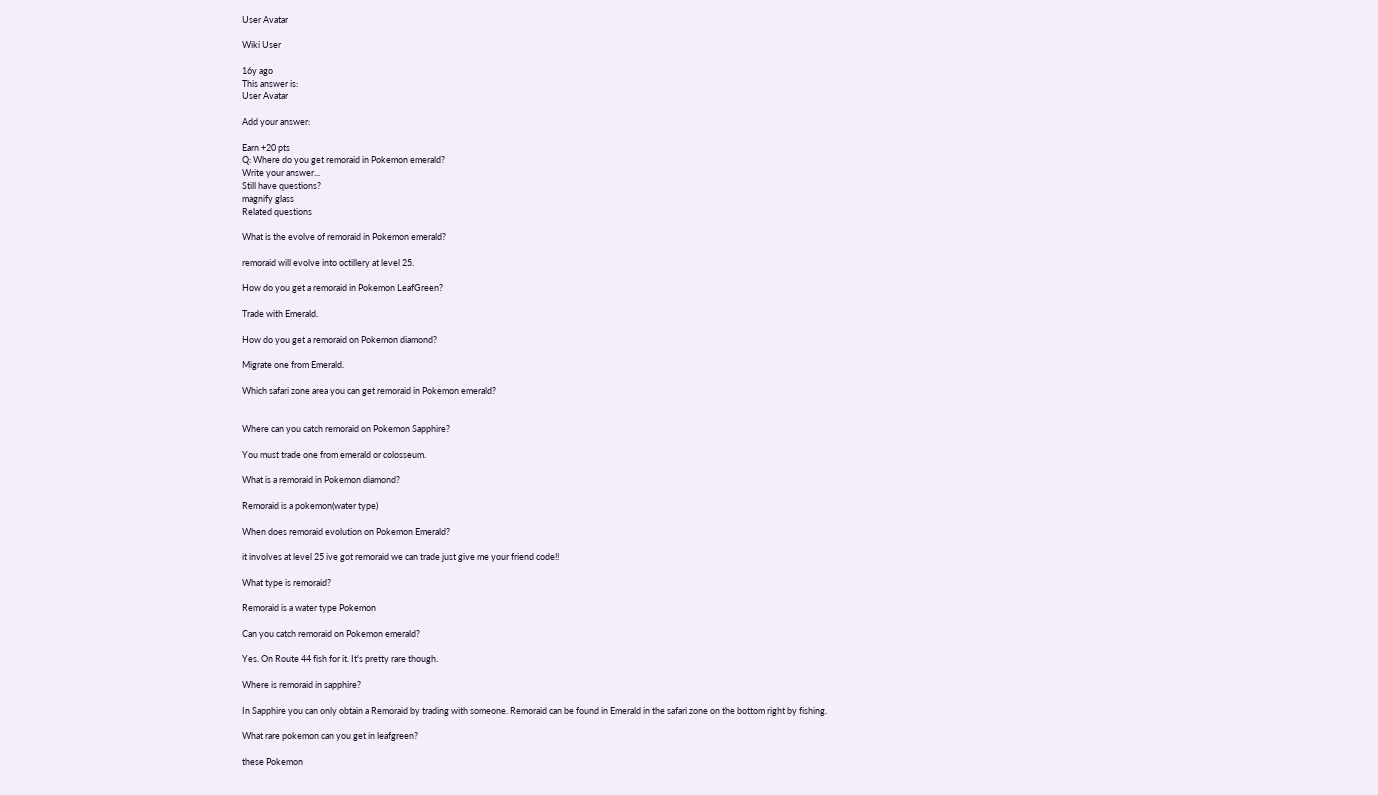User Avatar

Wiki User

16y ago
This answer is:
User Avatar

Add your answer:

Earn +20 pts
Q: Where do you get remoraid in Pokemon emerald?
Write your answer...
Still have questions?
magnify glass
Related questions

What is the evolve of remoraid in Pokemon emerald?

remoraid will evolve into octillery at level 25.

How do you get a remoraid in Pokemon LeafGreen?

Trade with Emerald.

How do you get a remoraid on Pokemon diamond?

Migrate one from Emerald.

Which safari zone area you can get remoraid in Pokemon emerald?


Where can you catch remoraid on Pokemon Sapphire?

You must trade one from emerald or colosseum.

What is a remoraid in Pokemon diamond?

Remoraid is a pokemon(water type)

When does remoraid evolution on Pokemon Emerald?

it involves at level 25 ive got remoraid we can trade just give me your friend code!!

What type is remoraid?

Remoraid is a water type Pokemon

Can you catch remoraid on Pokemon emerald?

Yes. On Route 44 fish for it. It's pretty rare though.

Where is remoraid in sapphire?

In Sapphire you can only obtain a Remoraid by trading with someone. Remoraid can be found in Emerald in the safari zone on the bottom right by fishing.

What rare pokemon can you get in leafgreen?

these Pokemon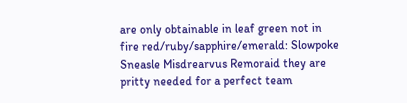are only obtainable in leaf green not in fire red/ruby/sapphire/emerald: Slowpoke Sneasle Misdrearvus Remoraid they are pritty needed for a perfect team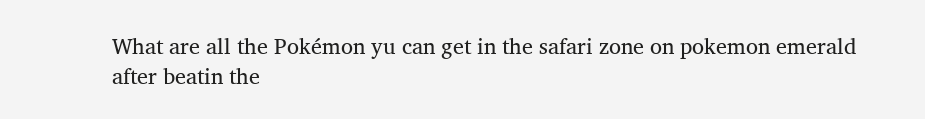What are all the Pokémon yu can get in the safari zone on pokemon emerald after beatin the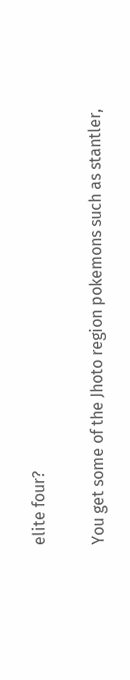elite four?

You get some of the Jhoto region pokemons such as stantler,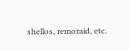shellos, remoraid, etc.